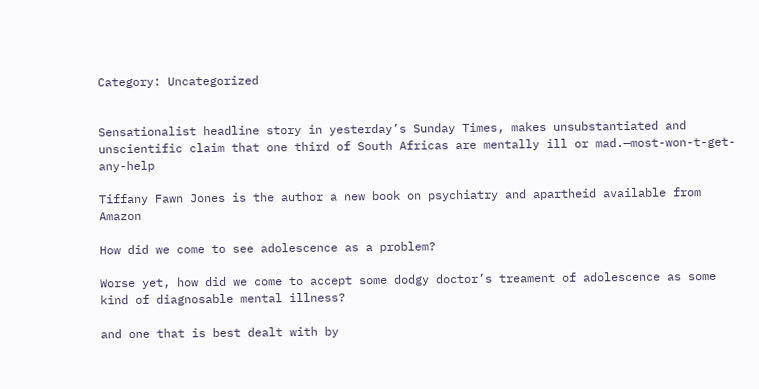Category: Uncategorized


Sensationalist headline story in yesterday’s Sunday Times, makes unsubstantiated and unscientific claim that one third of South Africas are mentally ill or mad.—most-won-t-get-any-help

Tiffany Fawn Jones is the author a new book on psychiatry and apartheid available from Amazon

How did we come to see adolescence as a problem?

Worse yet, how did we come to accept some dodgy doctor’s treament of adolescence as some kind of diagnosable mental illness?

and one that is best dealt with by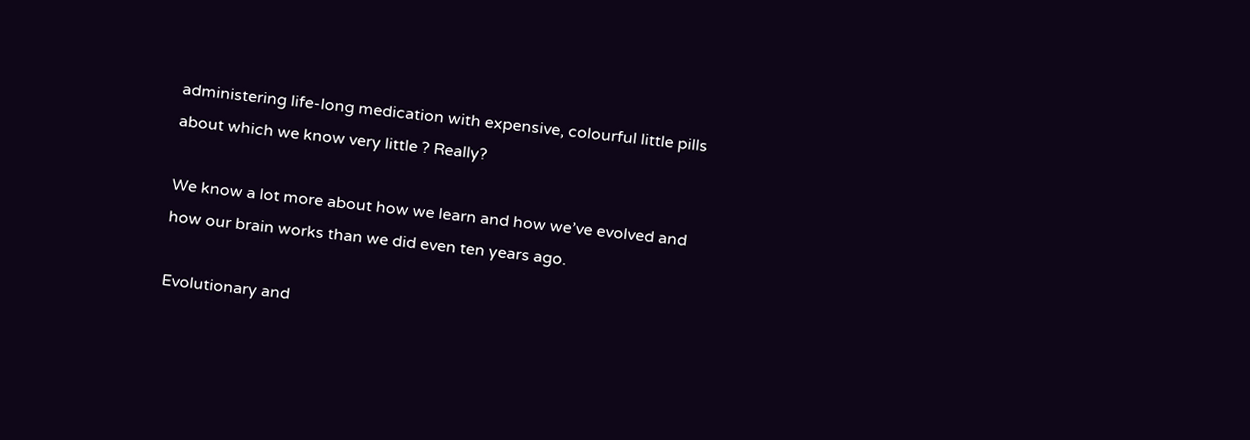administering life-long medication with expensive, colourful little pills about which we know very little ? Really?

We know a lot more about how we learn and how we’ve evolved and how our brain works than we did even ten years ago.

Evolutionary and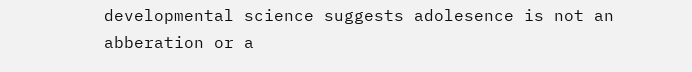developmental science suggests adolesence is not an abberation or a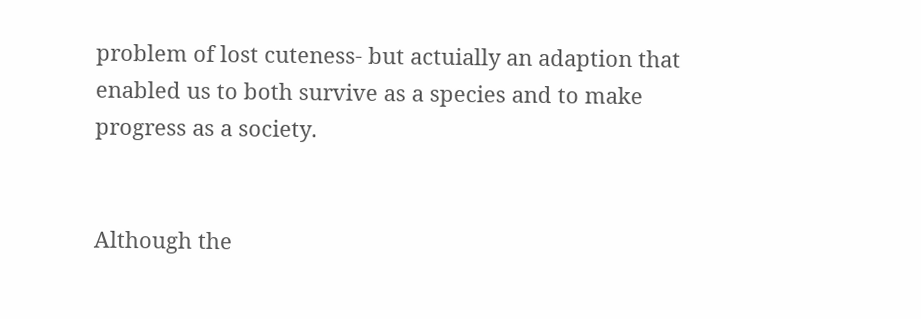problem of lost cuteness- but actuially an adaption that enabled us to both survive as a species and to make progress as a society.


Although the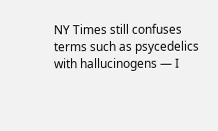NY Times still confuses terms such as psycedelics with hallucinogens — I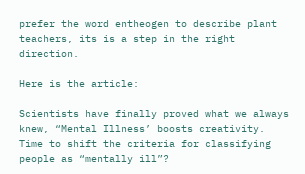prefer the word entheogen to describe plant teachers, its is a step in the right direction.

Here is the article:

Scientists have finally proved what we always knew, “Mental Illness’ boosts creativity. Time to shift the criteria for classifying people as “mentally ill”?